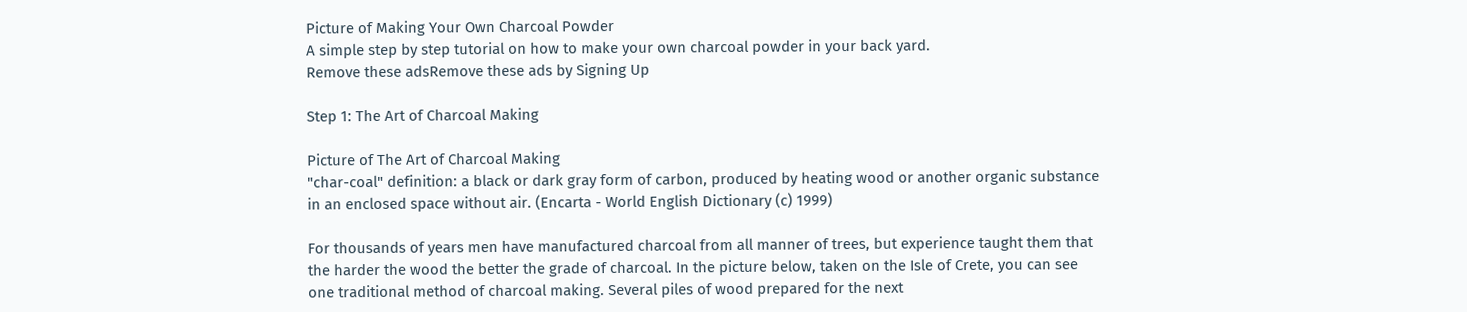Picture of Making Your Own Charcoal Powder
A simple step by step tutorial on how to make your own charcoal powder in your back yard.
Remove these adsRemove these ads by Signing Up

Step 1: The Art of Charcoal Making

Picture of The Art of Charcoal Making
"char-coal" definition: a black or dark gray form of carbon, produced by heating wood or another organic substance in an enclosed space without air. (Encarta - World English Dictionary (c) 1999)

For thousands of years men have manufactured charcoal from all manner of trees, but experience taught them that the harder the wood the better the grade of charcoal. In the picture below, taken on the Isle of Crete, you can see one traditional method of charcoal making. Several piles of wood prepared for the next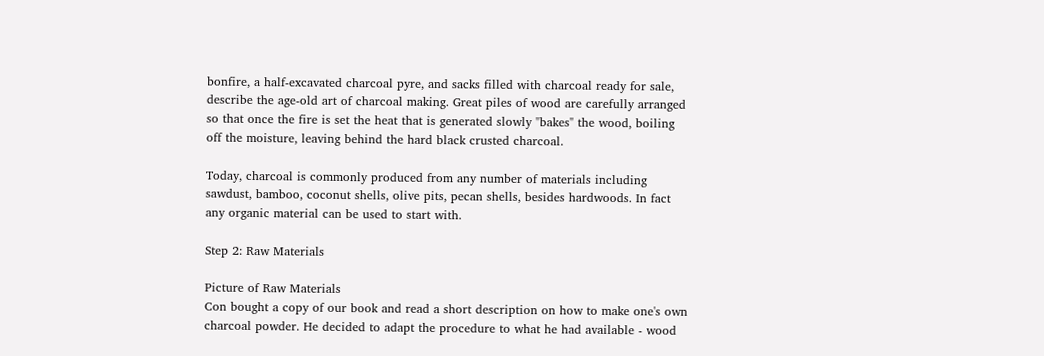bonfire, a half-excavated charcoal pyre, and sacks filled with charcoal ready for sale, describe the age-old art of charcoal making. Great piles of wood are carefully arranged so that once the fire is set the heat that is generated slowly "bakes" the wood, boiling off the moisture, leaving behind the hard black crusted charcoal.

Today, charcoal is commonly produced from any number of materials including sawdust, bamboo, coconut shells, olive pits, pecan shells, besides hardwoods. In fact any organic material can be used to start with.

Step 2: Raw Materials

Picture of Raw Materials
Con bought a copy of our book and read a short description on how to make one's own charcoal powder. He decided to adapt the procedure to what he had available - wood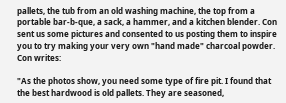pallets, the tub from an old washing machine, the top from a portable bar-b-que, a sack, a hammer, and a kitchen blender. Con sent us some pictures and consented to us posting them to inspire you to try making your very own "hand made" charcoal powder. Con writes:

"As the photos show, you need some type of fire pit. I found that the best hardwood is old pallets. They are seasoned,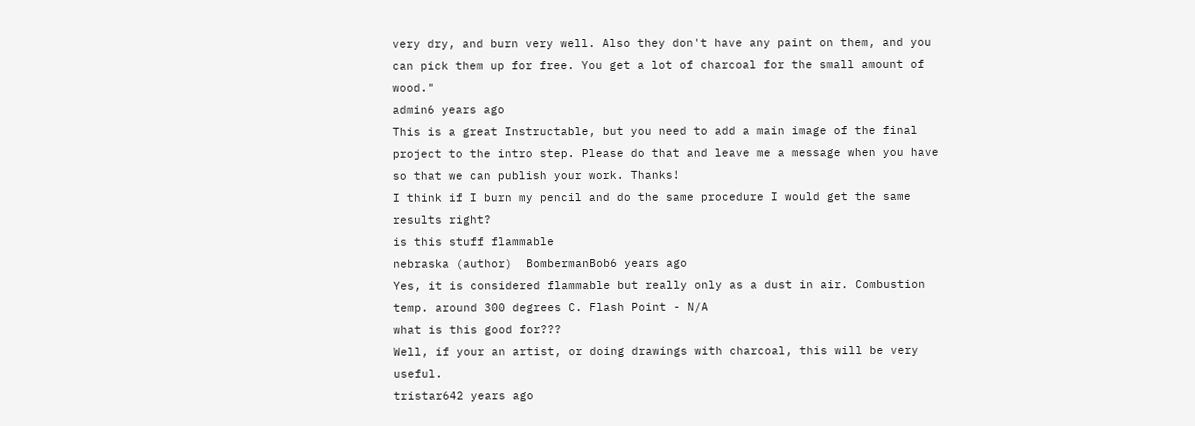very dry, and burn very well. Also they don't have any paint on them, and you can pick them up for free. You get a lot of charcoal for the small amount of wood."
admin6 years ago
This is a great Instructable, but you need to add a main image of the final project to the intro step. Please do that and leave me a message when you have so that we can publish your work. Thanks!
I think if I burn my pencil and do the same procedure I would get the same results right?
is this stuff flammable
nebraska (author)  BombermanBob6 years ago
Yes, it is considered flammable but really only as a dust in air. Combustion temp. around 300 degrees C. Flash Point - N/A
what is this good for???
Well, if your an artist, or doing drawings with charcoal, this will be very useful.
tristar642 years ago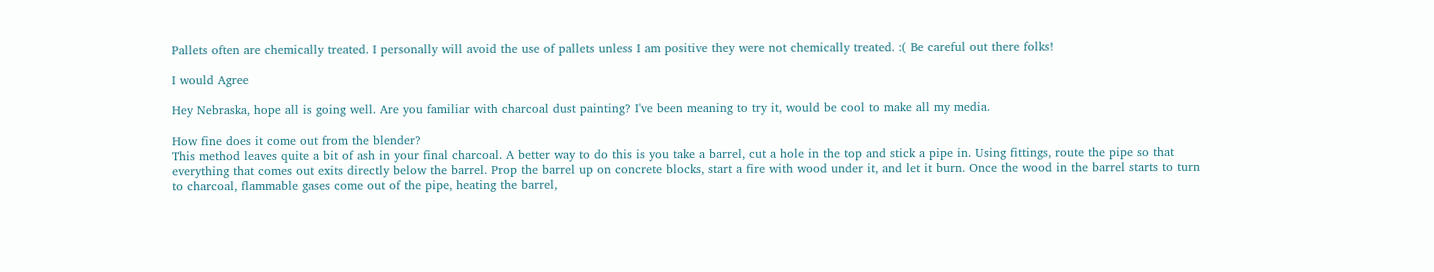Pallets often are chemically treated. I personally will avoid the use of pallets unless I am positive they were not chemically treated. :( Be careful out there folks!

I would Agree

Hey Nebraska, hope all is going well. Are you familiar with charcoal dust painting? I've been meaning to try it, would be cool to make all my media.

How fine does it come out from the blender?
This method leaves quite a bit of ash in your final charcoal. A better way to do this is you take a barrel, cut a hole in the top and stick a pipe in. Using fittings, route the pipe so that everything that comes out exits directly below the barrel. Prop the barrel up on concrete blocks, start a fire with wood under it, and let it burn. Once the wood in the barrel starts to turn to charcoal, flammable gases come out of the pipe, heating the barrel,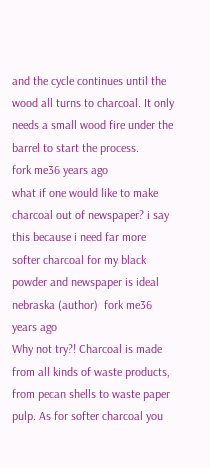and the cycle continues until the wood all turns to charcoal. It only needs a small wood fire under the barrel to start the process.
fork me36 years ago
what if one would like to make charcoal out of newspaper? i say this because i need far more softer charcoal for my black powder and newspaper is ideal
nebraska (author)  fork me36 years ago
Why not try?! Charcoal is made from all kinds of waste products, from pecan shells to waste paper pulp. As for softer charcoal you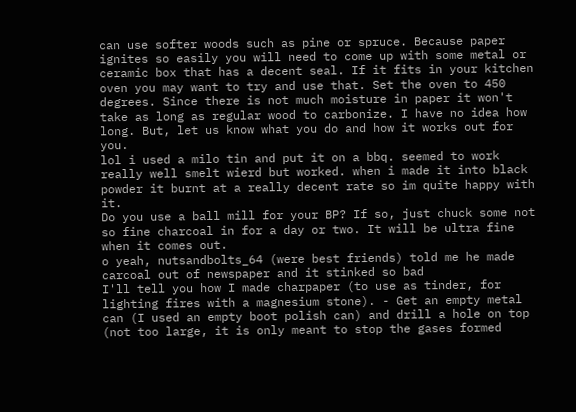can use softer woods such as pine or spruce. Because paper ignites so easily you will need to come up with some metal or ceramic box that has a decent seal. If it fits in your kitchen oven you may want to try and use that. Set the oven to 450 degrees. Since there is not much moisture in paper it won't take as long as regular wood to carbonize. I have no idea how long. But, let us know what you do and how it works out for you.
lol i used a milo tin and put it on a bbq. seemed to work really well smelt wierd but worked. when i made it into black powder it burnt at a really decent rate so im quite happy with it.
Do you use a ball mill for your BP? If so, just chuck some not so fine charcoal in for a day or two. It will be ultra fine when it comes out.
o yeah, nutsandbolts_64 (were best friends) told me he made carcoal out of newspaper and it stinked so bad
I'll tell you how I made charpaper (to use as tinder, for lighting fires with a magnesium stone). - Get an empty metal can (I used an empty boot polish can) and drill a hole on top (not too large, it is only meant to stop the gases formed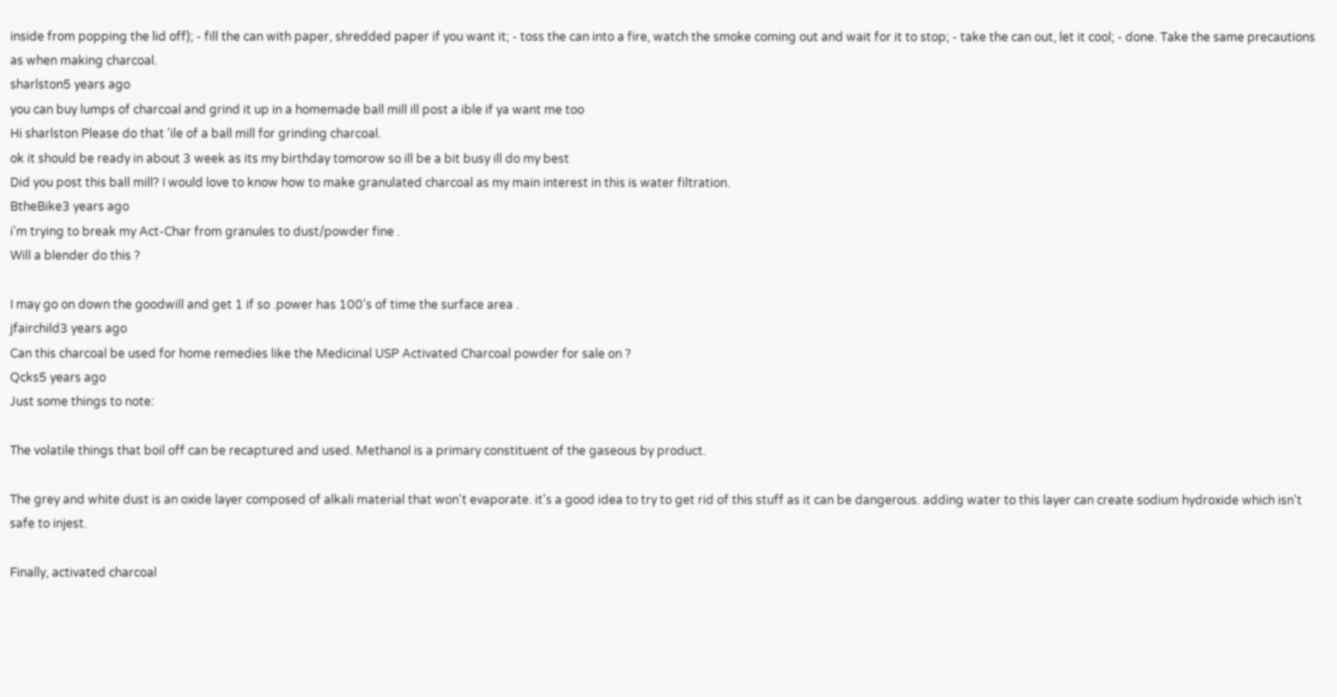inside from popping the lid off); - fill the can with paper, shredded paper if you want it; - toss the can into a fire, watch the smoke coming out and wait for it to stop; - take the can out, let it cool; - done. Take the same precautions as when making charcoal.
sharlston5 years ago
you can buy lumps of charcoal and grind it up in a homemade ball mill ill post a ible if ya want me too
Hi sharlston Please do that 'ile of a ball mill for grinding charcoal.
ok it should be ready in about 3 week as its my birthday tomorow so ill be a bit busy ill do my best
Did you post this ball mill? I would love to know how to make granulated charcoal as my main interest in this is water filtration.
BtheBike3 years ago
i'm trying to break my Act-Char from granules to dust/powder fine .
Will a blender do this ?

I may go on down the goodwill and get 1 if so .power has 100's of time the surface area .
jfairchild3 years ago
Can this charcoal be used for home remedies like the Medicinal USP Activated Charcoal powder for sale on ?
Qcks5 years ago
Just some things to note:

The volatile things that boil off can be recaptured and used. Methanol is a primary constituent of the gaseous by product.

The grey and white dust is an oxide layer composed of alkali material that won't evaporate. it's a good idea to try to get rid of this stuff as it can be dangerous. adding water to this layer can create sodium hydroxide which isn't safe to injest.

Finally, activated charcoal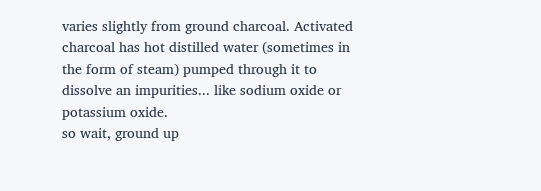varies slightly from ground charcoal. Activated charcoal has hot distilled water (sometimes in the form of steam) pumped through it to dissolve an impurities... like sodium oxide or potassium oxide.
so wait, ground up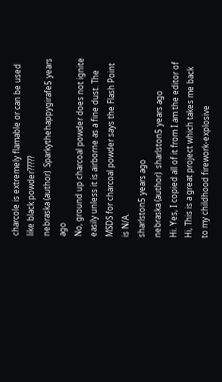charcole is extremely flamable or can be used like black powder?????
nebraska (author)  Sparkythehappygirafe5 years ago
No, ground up charcoal powder does not ignite easily unless it is airborne as a fine dust. The MSDS for charcoal powder says the Flash Point is N/A.
sharlston5 years ago
nebraska (author)  sharlston5 years ago
Hi. Yes, I copied all of it from I am the editor of
Hi, This is a great project which takes me back to my childhood firework-explosive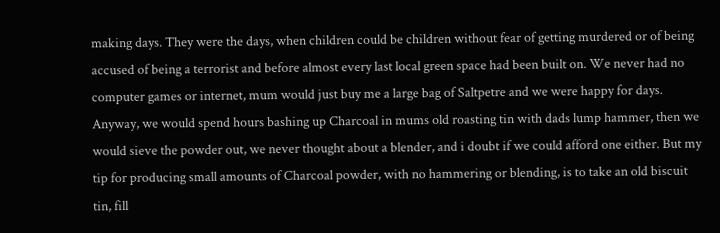making days. They were the days, when children could be children without fear of getting murdered or of being accused of being a terrorist and before almost every last local green space had been built on. We never had no computer games or internet, mum would just buy me a large bag of Saltpetre and we were happy for days. Anyway, we would spend hours bashing up Charcoal in mums old roasting tin with dads lump hammer, then we would sieve the powder out, we never thought about a blender, and i doubt if we could afford one either. But my tip for producing small amounts of Charcoal powder, with no hammering or blending, is to take an old biscuit tin, fill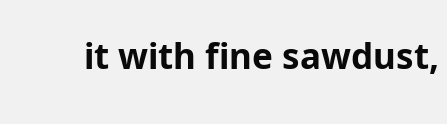it with fine sawdust,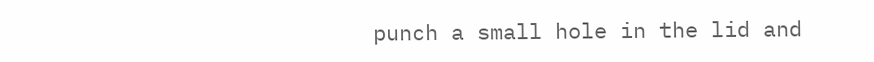punch a small hole in the lid and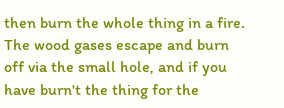then burn the whole thing in a fire. The wood gases escape and burn off via the small hole, and if you have burn't the thing for the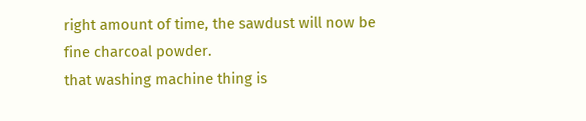right amount of time, the sawdust will now be fine charcoal powder.
that washing machine thing is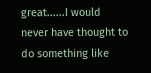great......I would never have thought to do something like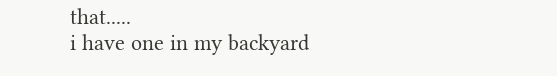that.....
i have one in my backyard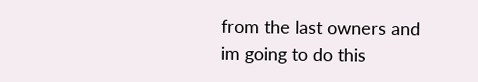from the last owners and im going to do this